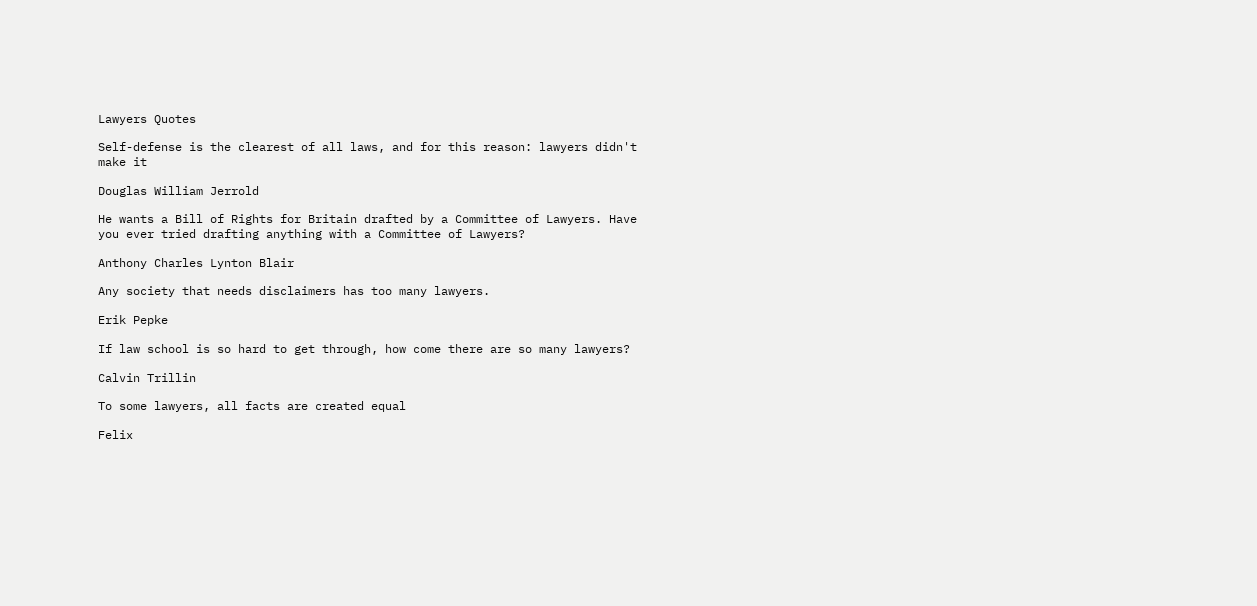Lawyers Quotes

Self-defense is the clearest of all laws, and for this reason: lawyers didn't make it

Douglas William Jerrold

He wants a Bill of Rights for Britain drafted by a Committee of Lawyers. Have you ever tried drafting anything with a Committee of Lawyers?

Anthony Charles Lynton Blair

Any society that needs disclaimers has too many lawyers.

Erik Pepke

If law school is so hard to get through, how come there are so many lawyers?

Calvin Trillin

To some lawyers, all facts are created equal

Felix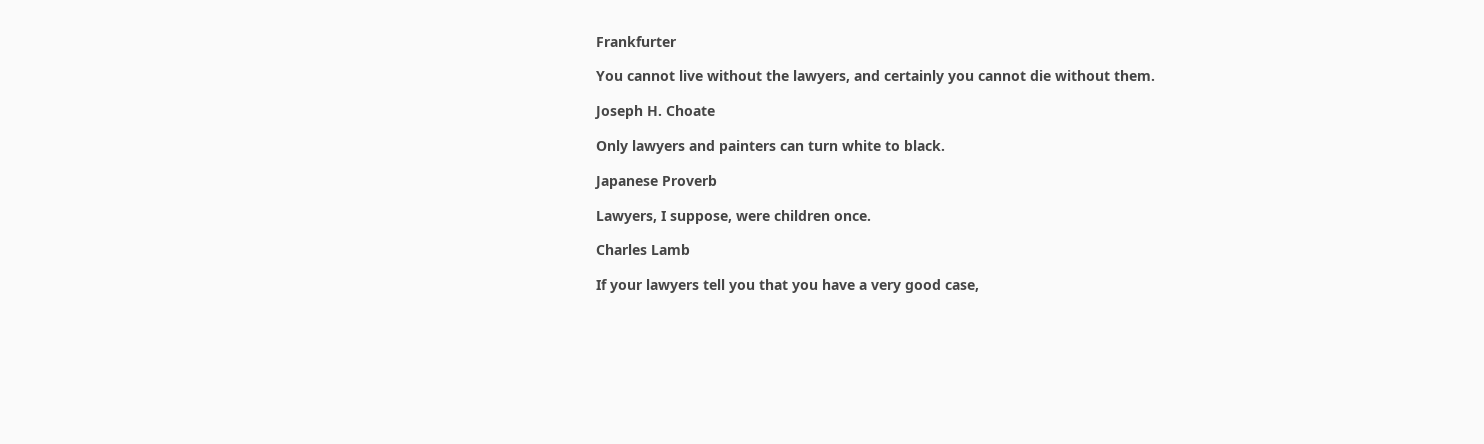Frankfurter

You cannot live without the lawyers, and certainly you cannot die without them.

Joseph H. Choate

Only lawyers and painters can turn white to black.

Japanese Proverb

Lawyers, I suppose, were children once.

Charles Lamb

If your lawyers tell you that you have a very good case,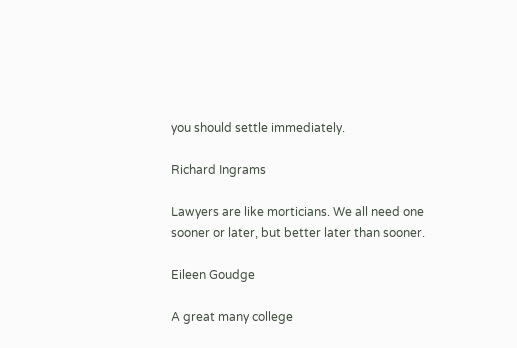you should settle immediately.

Richard Ingrams

Lawyers are like morticians. We all need one sooner or later, but better later than sooner.

Eileen Goudge

A great many college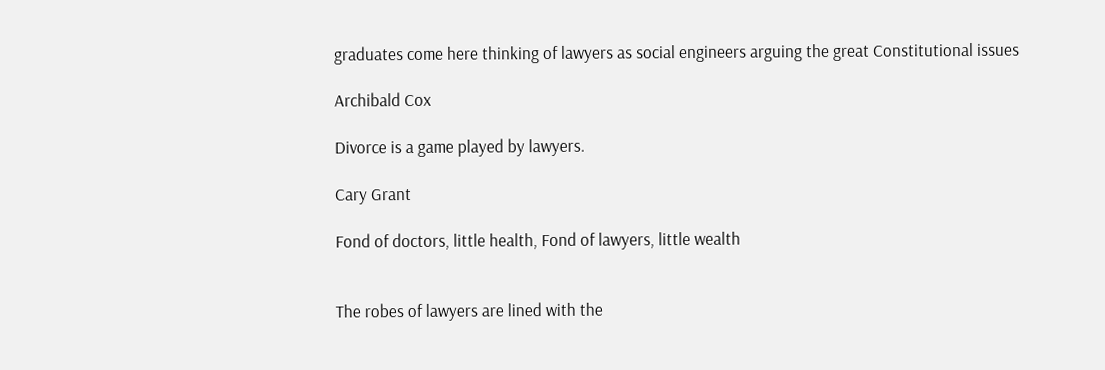graduates come here thinking of lawyers as social engineers arguing the great Constitutional issues

Archibald Cox

Divorce is a game played by lawyers.

Cary Grant

Fond of doctors, little health, Fond of lawyers, little wealth


The robes of lawyers are lined with the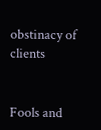obstinacy of clients


Fools and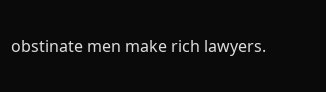obstinate men make rich lawyers.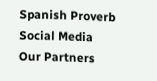Spanish Proverb
Social Media
Our Partners